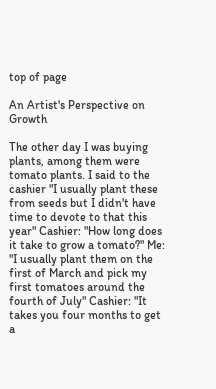top of page

An Artist's Perspective on Growth

The other day I was buying plants, among them were tomato plants. I said to the cashier "I usually plant these from seeds but I didn't have time to devote to that this year" Cashier: "How long does it take to grow a tomato?" Me: "I usually plant them on the first of March and pick my first tomatoes around the fourth of July" Cashier: "It takes you four months to get a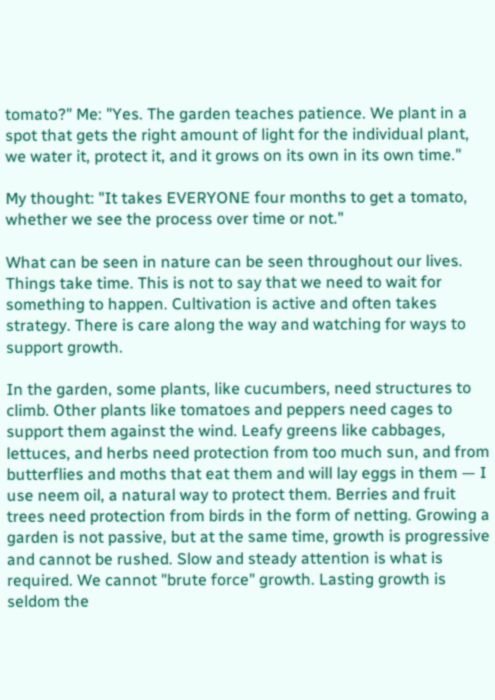tomato?" Me: "Yes. The garden teaches patience. We plant in a spot that gets the right amount of light for the individual plant, we water it, protect it, and it grows on its own in its own time."

My thought: "It takes EVERYONE four months to get a tomato, whether we see the process over time or not."

What can be seen in nature can be seen throughout our lives. Things take time. This is not to say that we need to wait for something to happen. Cultivation is active and often takes strategy. There is care along the way and watching for ways to support growth.

In the garden, some plants, like cucumbers, need structures to climb. Other plants like tomatoes and peppers need cages to support them against the wind. Leafy greens like cabbages, lettuces, and herbs need protection from too much sun, and from butterflies and moths that eat them and will lay eggs in them — I use neem oil, a natural way to protect them. Berries and fruit trees need protection from birds in the form of netting. Growing a garden is not passive, but at the same time, growth is progressive and cannot be rushed. Slow and steady attention is what is required. We cannot "brute force" growth. Lasting growth is seldom the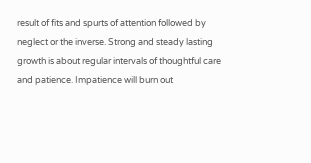result of fits and spurts of attention followed by neglect or the inverse. Strong and steady lasting growth is about regular intervals of thoughtful care and patience. Impatience will burn out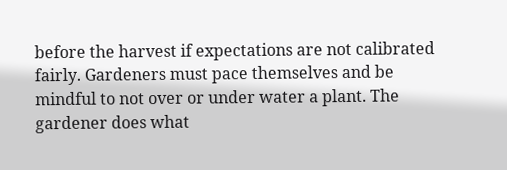before the harvest if expectations are not calibrated fairly. Gardeners must pace themselves and be mindful to not over or under water a plant. The gardener does what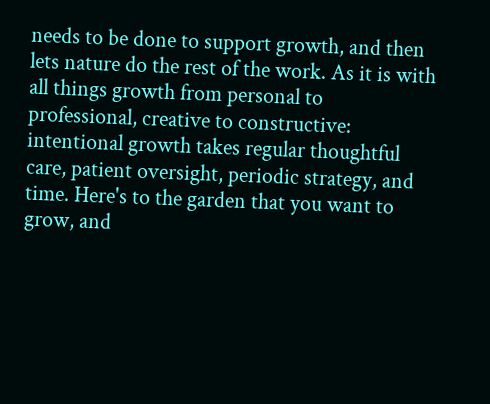needs to be done to support growth, and then lets nature do the rest of the work. As it is with all things growth from personal to professional, creative to constructive: intentional growth takes regular thoughtful care, patient oversight, periodic strategy, and time. Here's to the garden that you want to grow, and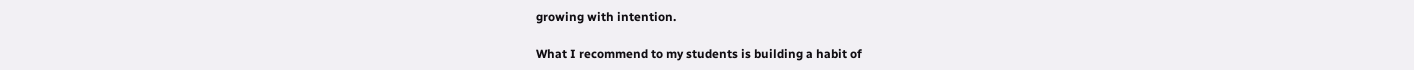growing with intention.

What I recommend to my students is building a habit of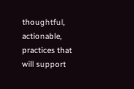thoughtful, actionable, practices that will support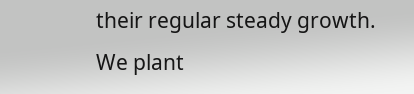their regular steady growth. We plant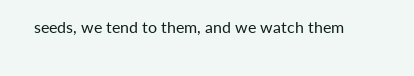seeds, we tend to them, and we watch them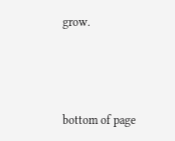grow.



bottom of page